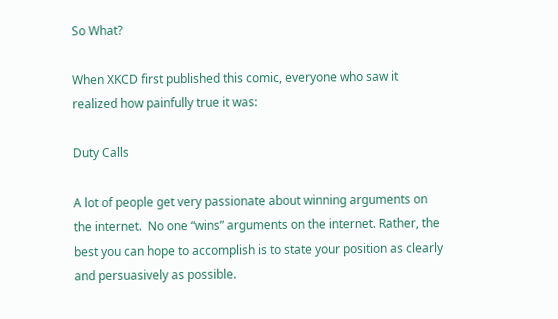So What?

When XKCD first published this comic, everyone who saw it realized how painfully true it was:

Duty Calls

A lot of people get very passionate about winning arguments on the internet.  No one “wins” arguments on the internet. Rather, the best you can hope to accomplish is to state your position as clearly and persuasively as possible.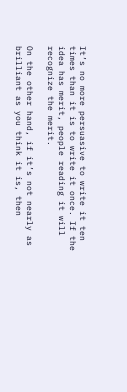It’s no more persuasive to write it ten times than it is to write it once. If the idea has merit, people reading it will recognize the merit.

On the other hand, if it’s not nearly as brilliant as you think it is, then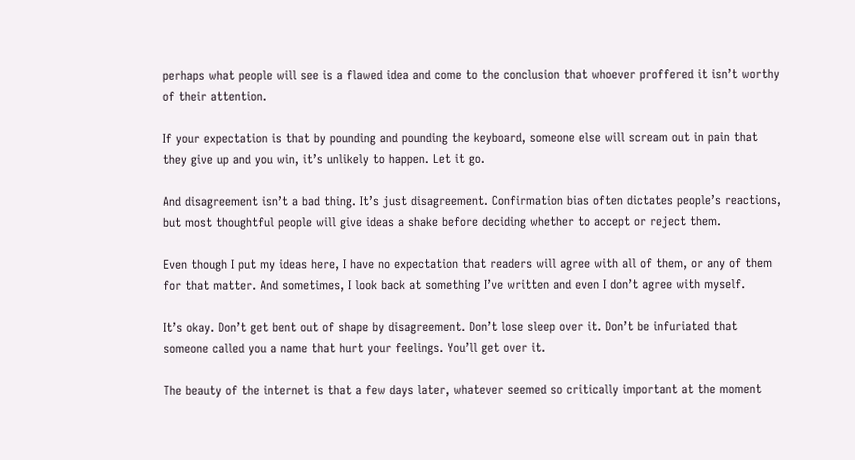perhaps what people will see is a flawed idea and come to the conclusion that whoever proffered it isn’t worthy of their attention.

If your expectation is that by pounding and pounding the keyboard, someone else will scream out in pain that they give up and you win, it’s unlikely to happen. Let it go.

And disagreement isn’t a bad thing. It’s just disagreement. Confirmation bias often dictates people’s reactions, but most thoughtful people will give ideas a shake before deciding whether to accept or reject them.

Even though I put my ideas here, I have no expectation that readers will agree with all of them, or any of them for that matter. And sometimes, I look back at something I’ve written and even I don’t agree with myself.

It’s okay. Don’t get bent out of shape by disagreement. Don’t lose sleep over it. Don’t be infuriated that someone called you a name that hurt your feelings. You’ll get over it.

The beauty of the internet is that a few days later, whatever seemed so critically important at the moment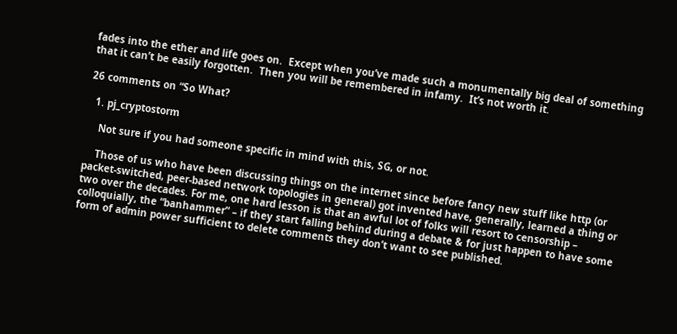fades into the ether and life goes on.  Except when you’ve made such a monumentally big deal of something that it can’t be easily forgotten.  Then you will be remembered in infamy.  It’s not worth it.

26 comments on “So What?

  1. pj_cryptostorm

    Not sure if you had someone specific in mind with this, SG, or not.

    Those of us who have been discussing things on the internet since before fancy new stuff like http (or packet-switched, peer-based network topologies in general) got invented have, generally, learned a thing or two over the decades. For me, one hard lesson is that an awful lot of folks will resort to censorship – colloquially, the “banhammer” – if they start falling behind during a debate & for just happen to have some form of admin power sufficient to delete comments they don’t want to see published.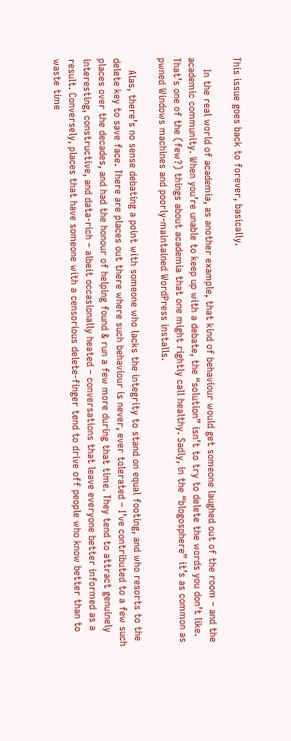This issue goes back to forever, basically.

    In the real world of academia, as another example, that kind of behaviour would get someone laughed out of the room – and the academic community. When you’re unable to keep up with a debate, the “solution” isn’t to try to delete the words you don’t like. That’s one of the (few?) things about academia that one might rightly call healthy. Sadly, in the “blogosphere” it’s as common as pwned Windows machines and poorly-maintained WordPress installs.

    Alas, there’s no sense debating a point with someone who lacks the integrity to stand on equal footing, and who resorts to the delete key to save face. There are places out there where such behaviour is never, ever tolerated – I’ve contributed to a few such places over the decades, and had the honour of helping found & run a few more during that time. They tend to attract genuinely interesting, constructive, and data-rich – albeit occasionally heated – conversations that leave everyone better informed as a result. Conversely, places that have someone with a censorious delete-finger tend to drive off people who know better than to waste time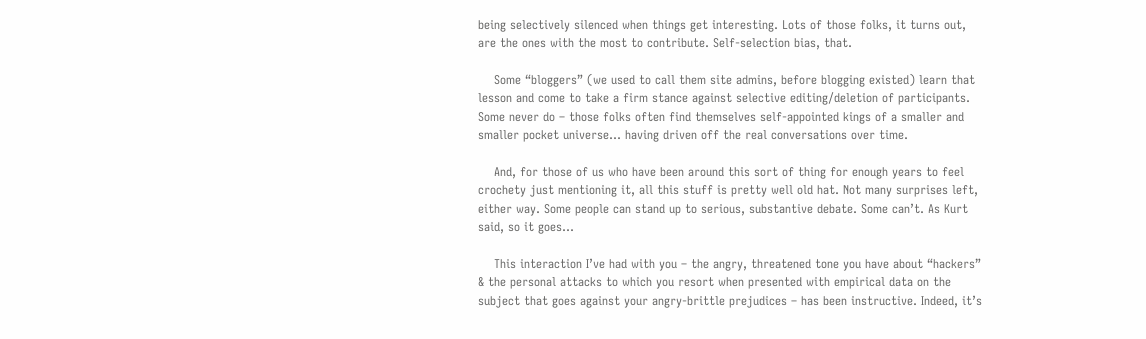being selectively silenced when things get interesting. Lots of those folks, it turns out, are the ones with the most to contribute. Self-selection bias, that.

    Some “bloggers” (we used to call them site admins, before blogging existed) learn that lesson and come to take a firm stance against selective editing/deletion of participants. Some never do – those folks often find themselves self-appointed kings of a smaller and smaller pocket universe… having driven off the real conversations over time.

    And, for those of us who have been around this sort of thing for enough years to feel crochety just mentioning it, all this stuff is pretty well old hat. Not many surprises left, either way. Some people can stand up to serious, substantive debate. Some can’t. As Kurt said, so it goes…

    This interaction I’ve had with you – the angry, threatened tone you have about “hackers” & the personal attacks to which you resort when presented with empirical data on the subject that goes against your angry-brittle prejudices – has been instructive. Indeed, it’s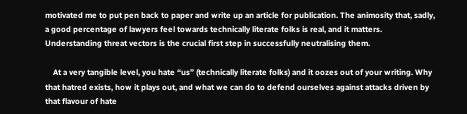motivated me to put pen back to paper and write up an article for publication. The animosity that, sadly, a good percentage of lawyers feel towards technically literate folks is real, and it matters. Understanding threat vectors is the crucial first step in successfully neutralising them.

    At a very tangible level, you hate “us” (technically literate folks) and it oozes out of your writing. Why that hatred exists, how it plays out, and what we can do to defend ourselves against attacks driven by that flavour of hate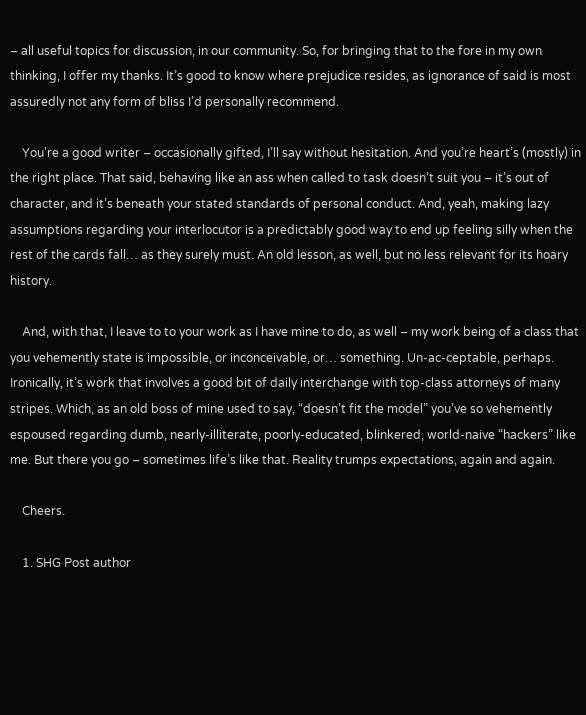– all useful topics for discussion, in our community. So, for bringing that to the fore in my own thinking, I offer my thanks. It’s good to know where prejudice resides, as ignorance of said is most assuredly not any form of bliss I’d personally recommend.

    You’re a good writer – occasionally gifted, I’ll say without hesitation. And you’re heart’s (mostly) in the right place. That said, behaving like an ass when called to task doesn’t suit you – it’s out of character, and it’s beneath your stated standards of personal conduct. And, yeah, making lazy assumptions regarding your interlocutor is a predictably good way to end up feeling silly when the rest of the cards fall… as they surely must. An old lesson, as well, but no less relevant for its hoary history.

    And, with that, I leave to to your work as I have mine to do, as well – my work being of a class that you vehemently state is impossible, or inconceivable, or… something. Un-ac-ceptable, perhaps. Ironically, it’s work that involves a good bit of daily interchange with top-class attorneys of many stripes. Which, as an old boss of mine used to say, “doesn’t fit the model” you’ve so vehemently espoused regarding dumb, nearly-illiterate, poorly-educated, blinkered, world-naive “hackers” like me. But there you go – sometimes life’s like that. Reality trumps expectations, again and again.

    Cheers.

    1. SHG Post author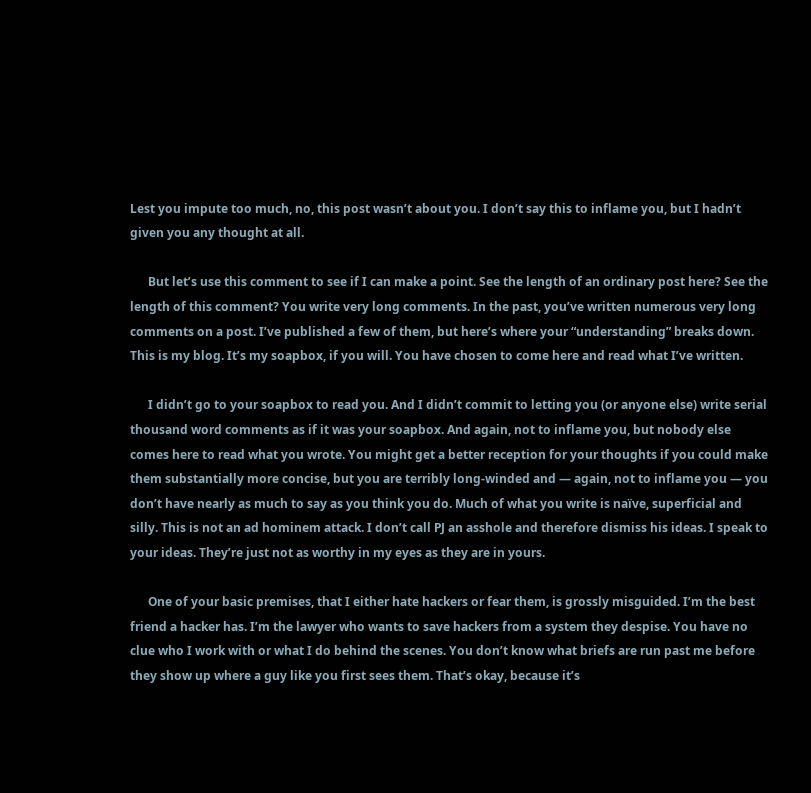Lest you impute too much, no, this post wasn’t about you. I don’t say this to inflame you, but I hadn’t given you any thought at all.

      But let’s use this comment to see if I can make a point. See the length of an ordinary post here? See the length of this comment? You write very long comments. In the past, you’ve written numerous very long comments on a post. I’ve published a few of them, but here’s where your “understanding” breaks down. This is my blog. It’s my soapbox, if you will. You have chosen to come here and read what I’ve written.

      I didn’t go to your soapbox to read you. And I didn’t commit to letting you (or anyone else) write serial thousand word comments as if it was your soapbox. And again, not to inflame you, but nobody else comes here to read what you wrote. You might get a better reception for your thoughts if you could make them substantially more concise, but you are terribly long-winded and — again, not to inflame you — you don’t have nearly as much to say as you think you do. Much of what you write is naïve, superficial and silly. This is not an ad hominem attack. I don’t call PJ an asshole and therefore dismiss his ideas. I speak to your ideas. They’re just not as worthy in my eyes as they are in yours.

      One of your basic premises, that I either hate hackers or fear them, is grossly misguided. I’m the best friend a hacker has. I’m the lawyer who wants to save hackers from a system they despise. You have no clue who I work with or what I do behind the scenes. You don’t know what briefs are run past me before they show up where a guy like you first sees them. That’s okay, because it’s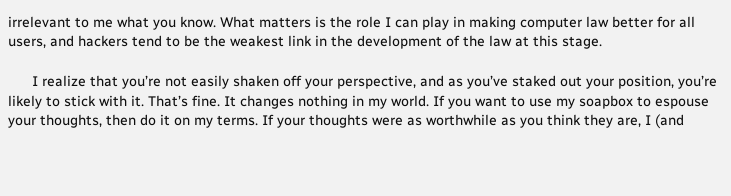irrelevant to me what you know. What matters is the role I can play in making computer law better for all users, and hackers tend to be the weakest link in the development of the law at this stage.

      I realize that you’re not easily shaken off your perspective, and as you’ve staked out your position, you’re likely to stick with it. That’s fine. It changes nothing in my world. If you want to use my soapbox to espouse your thoughts, then do it on my terms. If your thoughts were as worthwhile as you think they are, I (and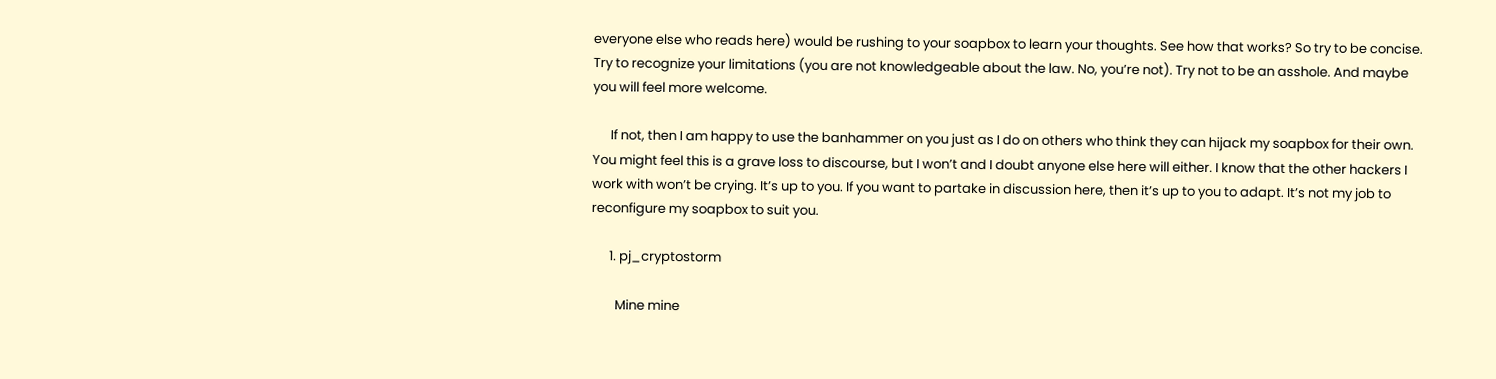everyone else who reads here) would be rushing to your soapbox to learn your thoughts. See how that works? So try to be concise. Try to recognize your limitations (you are not knowledgeable about the law. No, you’re not). Try not to be an asshole. And maybe you will feel more welcome.

      If not, then I am happy to use the banhammer on you just as I do on others who think they can hijack my soapbox for their own. You might feel this is a grave loss to discourse, but I won’t and I doubt anyone else here will either. I know that the other hackers I work with won’t be crying. It’s up to you. If you want to partake in discussion here, then it’s up to you to adapt. It’s not my job to reconfigure my soapbox to suit you.

      1. pj_cryptostorm

        Mine mine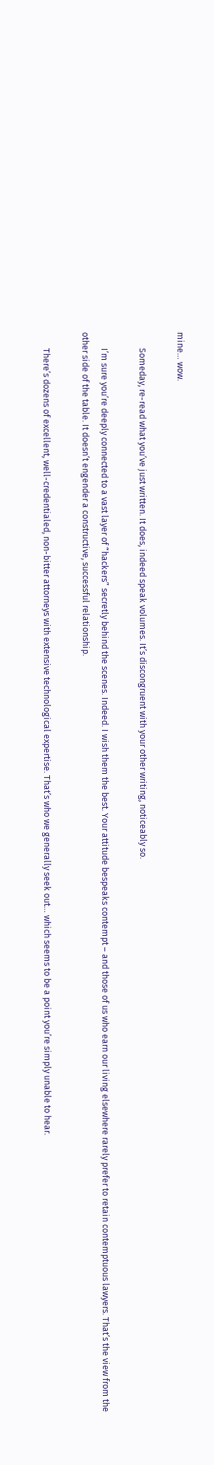mine… wow.

        Someday, re-read what you’ve just written. It does, indeed speak volumes. It’s discongruent with your other writing, noticeably so.

        I’m sure you’re deeply connected to a vast layer of “hackers” secretly behind the scenes. Indeed. I wish them the best. Your attitude bespeaks contempt – and those of us who earn our living elsewhere rarely prefer to retain contemptuous lawyers. That’s the view from the other side of the table. It doesn’t engender a constructive, successful relationship.

        There’s dozens of excellent, well-credentialed, non-bitter attorneys with extensive technological expertise. That’s who we generally seek out… which seems to be a point you’re simply unable to hear.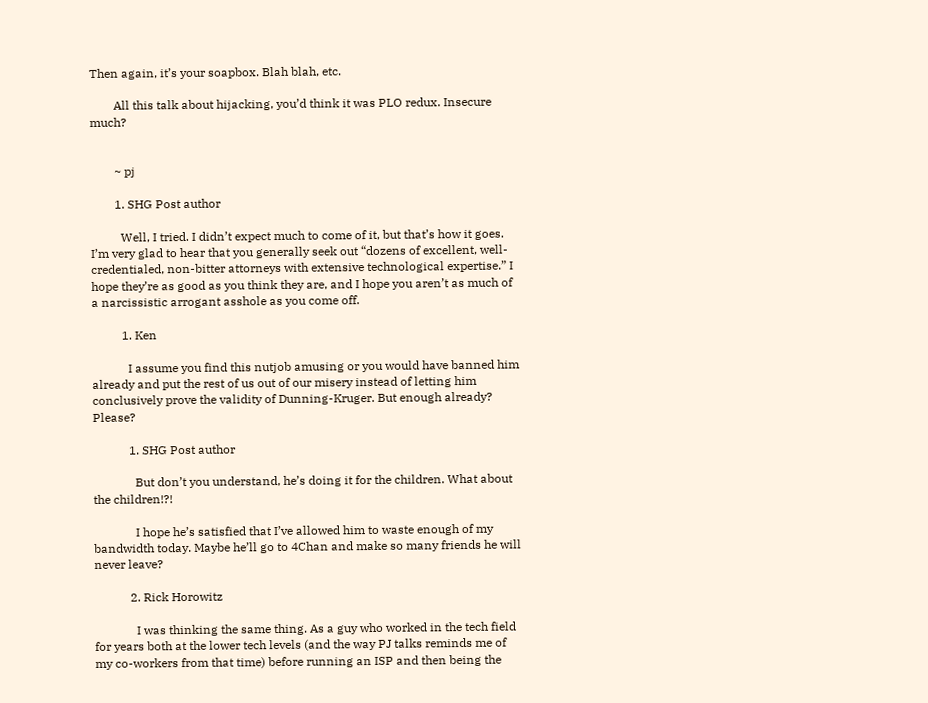Then again, it’s your soapbox. Blah blah, etc.

        All this talk about hijacking, you’d think it was PLO redux. Insecure much?


        ~ pj

        1. SHG Post author

          Well, I tried. I didn’t expect much to come of it, but that’s how it goes. I’m very glad to hear that you generally seek out “dozens of excellent, well-credentialed, non-bitter attorneys with extensive technological expertise.” I hope they’re as good as you think they are, and I hope you aren’t as much of a narcissistic arrogant asshole as you come off.

          1. Ken

            I assume you find this nutjob amusing or you would have banned him already and put the rest of us out of our misery instead of letting him conclusively prove the validity of Dunning-Kruger. But enough already? Please?

            1. SHG Post author

              But don’t you understand, he’s doing it for the children. What about the children!?!

              I hope he’s satisfied that I’ve allowed him to waste enough of my bandwidth today. Maybe he’ll go to 4Chan and make so many friends he will never leave?

            2. Rick Horowitz

              I was thinking the same thing. As a guy who worked in the tech field for years both at the lower tech levels (and the way PJ talks reminds me of my co-workers from that time) before running an ISP and then being the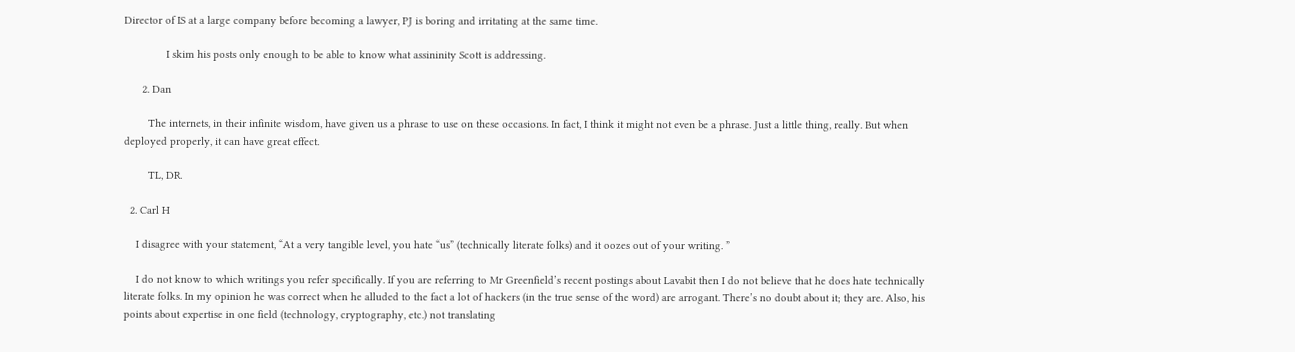Director of IS at a large company before becoming a lawyer, PJ is boring and irritating at the same time.

              I skim his posts only enough to be able to know what assininity Scott is addressing.

      2. Dan

        The internets, in their infinite wisdom, have given us a phrase to use on these occasions. In fact, I think it might not even be a phrase. Just a little thing, really. But when deployed properly, it can have great effect.

        TL, DR.

  2. Carl H

    I disagree with your statement, “At a very tangible level, you hate “us” (technically literate folks) and it oozes out of your writing. ”

    I do not know to which writings you refer specifically. If you are referring to Mr Greenfield’s recent postings about Lavabit then I do not believe that he does hate technically literate folks. In my opinion he was correct when he alluded to the fact a lot of hackers (in the true sense of the word) are arrogant. There’s no doubt about it; they are. Also, his points about expertise in one field (technology, cryptography, etc.) not translating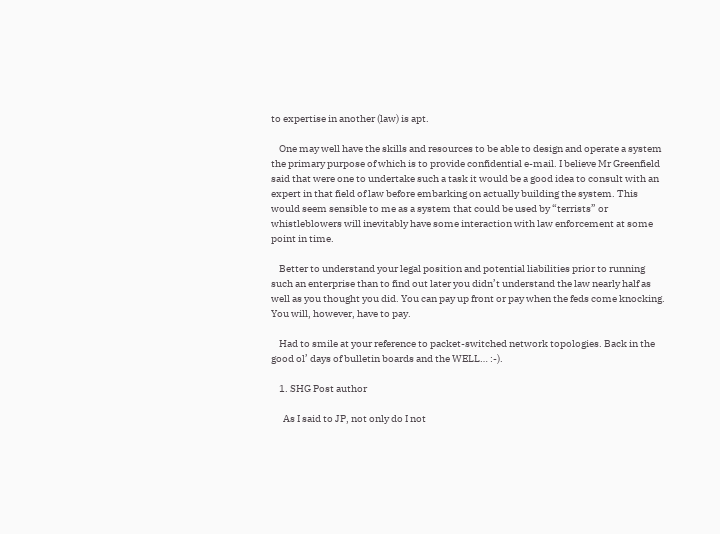to expertise in another (law) is apt.

    One may well have the skills and resources to be able to design and operate a system the primary purpose of which is to provide confidential e-mail. I believe Mr Greenfield said that were one to undertake such a task it would be a good idea to consult with an expert in that field of law before embarking on actually building the system. This would seem sensible to me as a system that could be used by “terrists” or whistleblowers will inevitably have some interaction with law enforcement at some point in time.

    Better to understand your legal position and potential liabilities prior to running such an enterprise than to find out later you didn’t understand the law nearly half as well as you thought you did. You can pay up front or pay when the feds come knocking. You will, however, have to pay.

    Had to smile at your reference to packet-switched network topologies. Back in the good ol’ days of bulletin boards and the WELL… :-).

    1. SHG Post author

      As I said to JP, not only do I not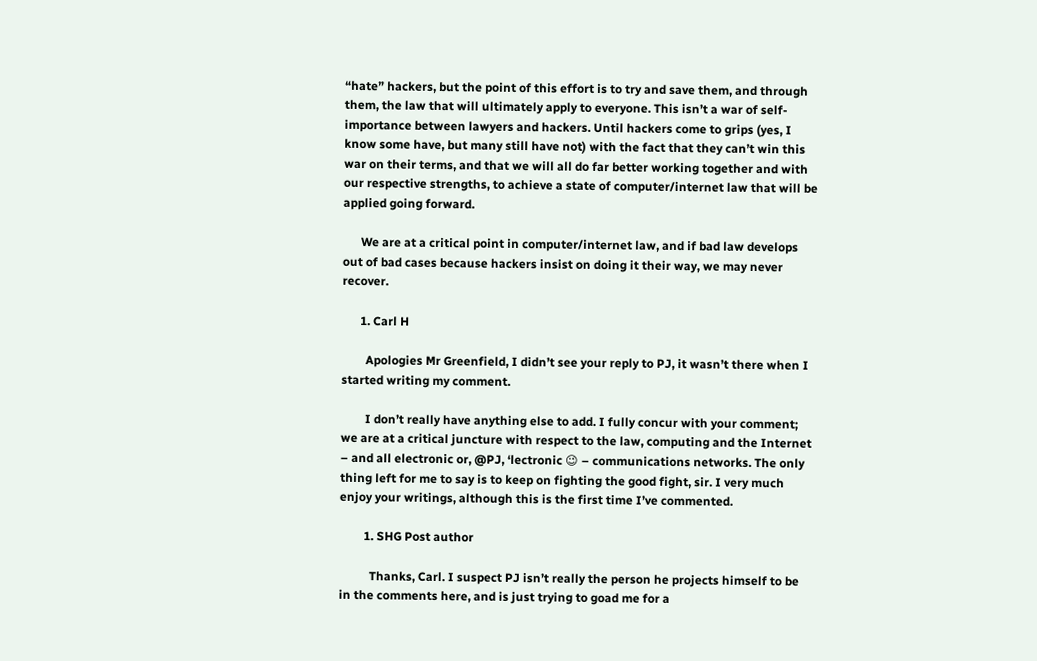“hate” hackers, but the point of this effort is to try and save them, and through them, the law that will ultimately apply to everyone. This isn’t a war of self-importance between lawyers and hackers. Until hackers come to grips (yes, I know some have, but many still have not) with the fact that they can’t win this war on their terms, and that we will all do far better working together and with our respective strengths, to achieve a state of computer/internet law that will be applied going forward.

      We are at a critical point in computer/internet law, and if bad law develops out of bad cases because hackers insist on doing it their way, we may never recover.

      1. Carl H

        Apologies Mr Greenfield, I didn’t see your reply to PJ, it wasn’t there when I started writing my comment.

        I don’t really have anything else to add. I fully concur with your comment; we are at a critical juncture with respect to the law, computing and the Internet – and all electronic or, @PJ, ‘lectronic 😉 – communications networks. The only thing left for me to say is to keep on fighting the good fight, sir. I very much enjoy your writings, although this is the first time I’ve commented.

        1. SHG Post author

          Thanks, Carl. I suspect PJ isn’t really the person he projects himself to be in the comments here, and is just trying to goad me for a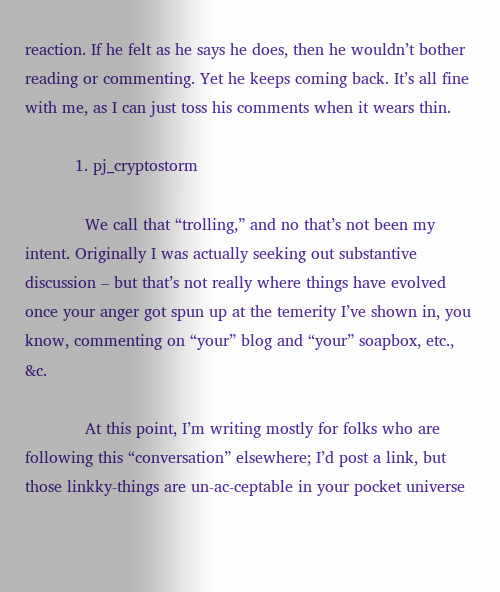reaction. If he felt as he says he does, then he wouldn’t bother reading or commenting. Yet he keeps coming back. It’s all fine with me, as I can just toss his comments when it wears thin.

          1. pj_cryptostorm

            We call that “trolling,” and no that’s not been my intent. Originally I was actually seeking out substantive discussion – but that’s not really where things have evolved once your anger got spun up at the temerity I’ve shown in, you know, commenting on “your” blog and “your” soapbox, etc., &c.

            At this point, I’m writing mostly for folks who are following this “conversation” elsewhere; I’d post a link, but those linkky-things are un-ac-ceptable in your pocket universe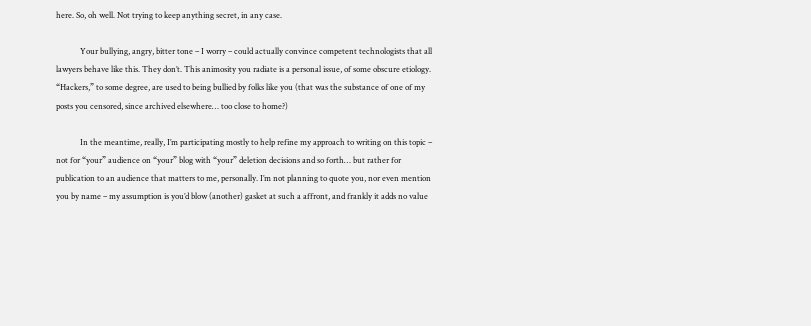here. So, oh well. Not trying to keep anything secret, in any case.

            Your bullying, angry, bitter tone – I worry – could actually convince competent technologists that all lawyers behave like this. They don’t. This animosity you radiate is a personal issue, of some obscure etiology. “Hackers,” to some degree, are used to being bullied by folks like you (that was the substance of one of my posts you censored, since archived elsewhere… too close to home?)

            In the meantime, really, I’m participating mostly to help refine my approach to writing on this topic – not for “your” audience on “your” blog with “your” deletion decisions and so forth… but rather for publication to an audience that matters to me, personally. I’m not planning to quote you, nor even mention you by name – my assumption is you’d blow (another) gasket at such a affront, and frankly it adds no value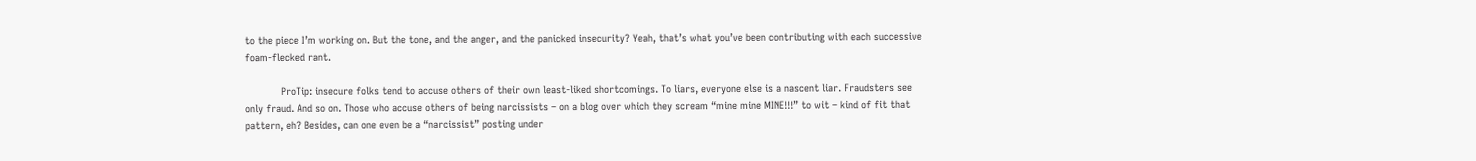to the piece I’m working on. But the tone, and the anger, and the panicked insecurity? Yeah, that’s what you’ve been contributing with each successive foam-flecked rant.

            ProTip: insecure folks tend to accuse others of their own least-liked shortcomings. To liars, everyone else is a nascent liar. Fraudsters see only fraud. And so on. Those who accuse others of being narcissists – on a blog over which they scream “mine mine MINE!!!” to wit – kind of fit that pattern, eh? Besides, can one even be a “narcissist” posting under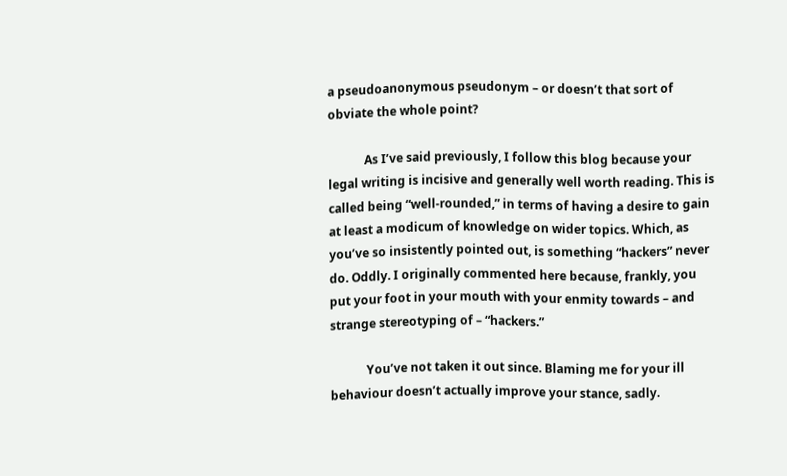a pseudoanonymous pseudonym – or doesn’t that sort of obviate the whole point?

            As I’ve said previously, I follow this blog because your legal writing is incisive and generally well worth reading. This is called being “well-rounded,” in terms of having a desire to gain at least a modicum of knowledge on wider topics. Which, as you’ve so insistently pointed out, is something “hackers” never do. Oddly. I originally commented here because, frankly, you put your foot in your mouth with your enmity towards – and strange stereotyping of – “hackers.”

            You’ve not taken it out since. Blaming me for your ill behaviour doesn’t actually improve your stance, sadly.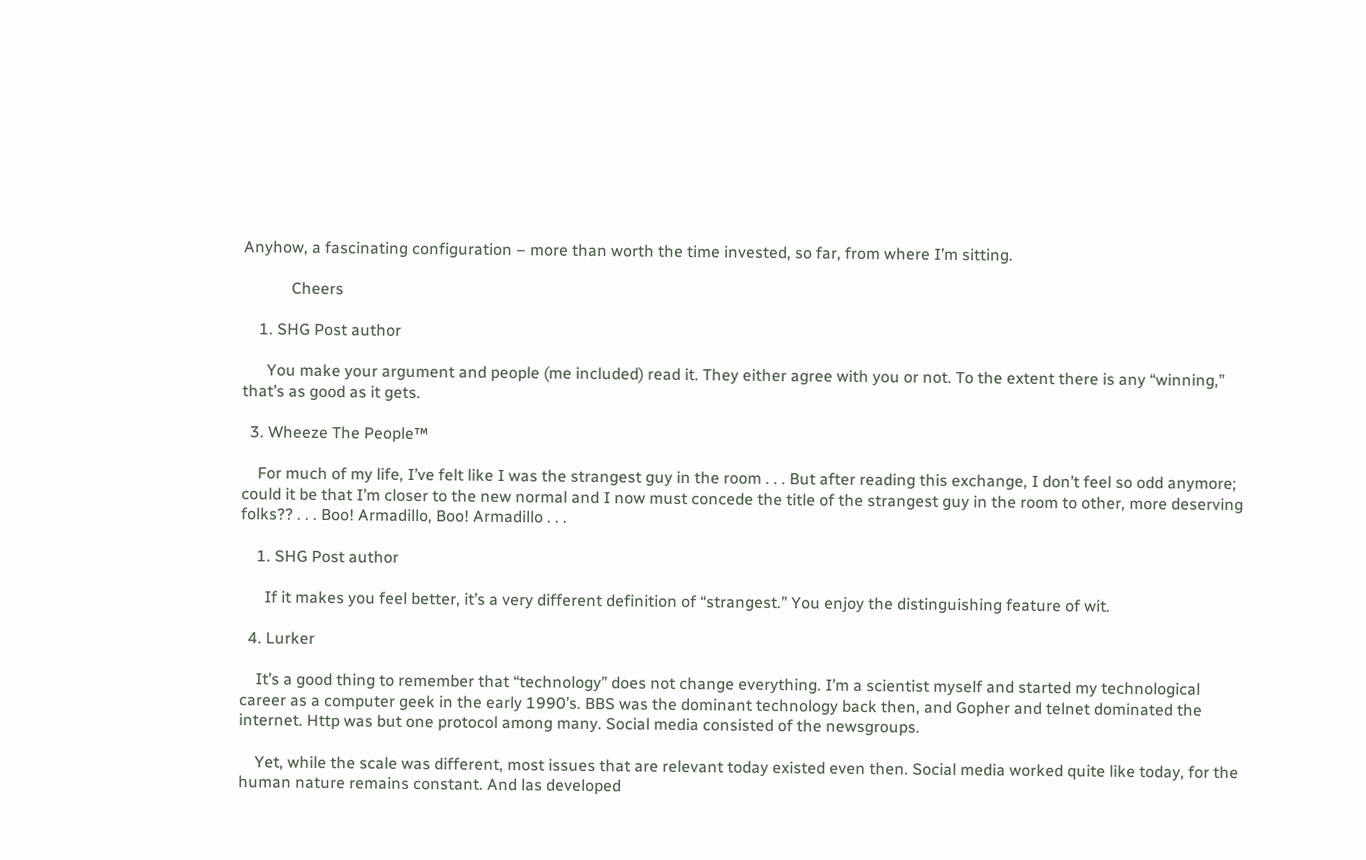Anyhow, a fascinating configuration – more than worth the time invested, so far, from where I’m sitting.

            Cheers

    1. SHG Post author

      You make your argument and people (me included) read it. They either agree with you or not. To the extent there is any “winning,” that’s as good as it gets.

  3. Wheeze The People™

    For much of my life, I’ve felt like I was the strangest guy in the room . . . But after reading this exchange, I don’t feel so odd anymore; could it be that I’m closer to the new normal and I now must concede the title of the strangest guy in the room to other, more deserving folks?? . . . Boo! Armadillo, Boo! Armadillo . . .

    1. SHG Post author

      If it makes you feel better, it’s a very different definition of “strangest.” You enjoy the distinguishing feature of wit.

  4. Lurker

    It’s a good thing to remember that “technology” does not change everything. I’m a scientist myself and started my technological career as a computer geek in the early 1990’s. BBS was the dominant technology back then, and Gopher and telnet dominated the internet. Http was but one protocol among many. Social media consisted of the newsgroups.

    Yet, while the scale was different, most issues that are relevant today existed even then. Social media worked quite like today, for the human nature remains constant. And las developed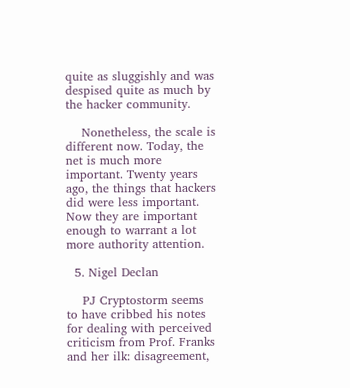quite as sluggishly and was despised quite as much by the hacker community.

    Nonetheless, the scale is different now. Today, the net is much more important. Twenty years ago, the things that hackers did were less important. Now they are important enough to warrant a lot more authority attention.

  5. Nigel Declan

    PJ Cryptostorm seems to have cribbed his notes for dealing with perceived criticism from Prof. Franks and her ilk: disagreement,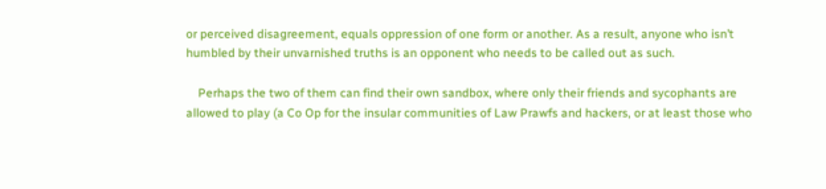or perceived disagreement, equals oppression of one form or another. As a result, anyone who isn’t humbled by their unvarnished truths is an opponent who needs to be called out as such.

    Perhaps the two of them can find their own sandbox, where only their friends and sycophants are allowed to play (a Co Op for the insular communities of Law Prawfs and hackers, or at least those who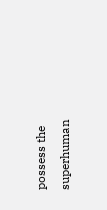possess the superhuman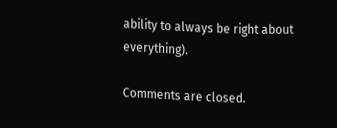ability to always be right about everything).

Comments are closed.